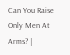Can You Raise Only Men At Arms? |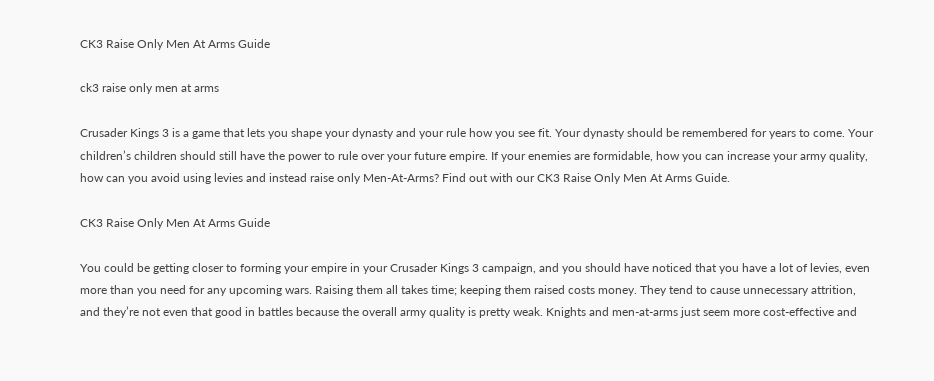CK3 Raise Only Men At Arms Guide

ck3 raise only men at arms

Crusader Kings 3 is a game that lets you shape your dynasty and your rule how you see fit. Your dynasty should be remembered for years to come. Your children’s children should still have the power to rule over your future empire. If your enemies are formidable, how you can increase your army quality, how can you avoid using levies and instead raise only Men-At-Arms? Find out with our CK3 Raise Only Men At Arms Guide.

CK3 Raise Only Men At Arms Guide

You could be getting closer to forming your empire in your Crusader Kings 3 campaign, and you should have noticed that you have a lot of levies, even more than you need for any upcoming wars. Raising them all takes time; keeping them raised costs money. They tend to cause unnecessary attrition, and they’re not even that good in battles because the overall army quality is pretty weak. Knights and men-at-arms just seem more cost-effective and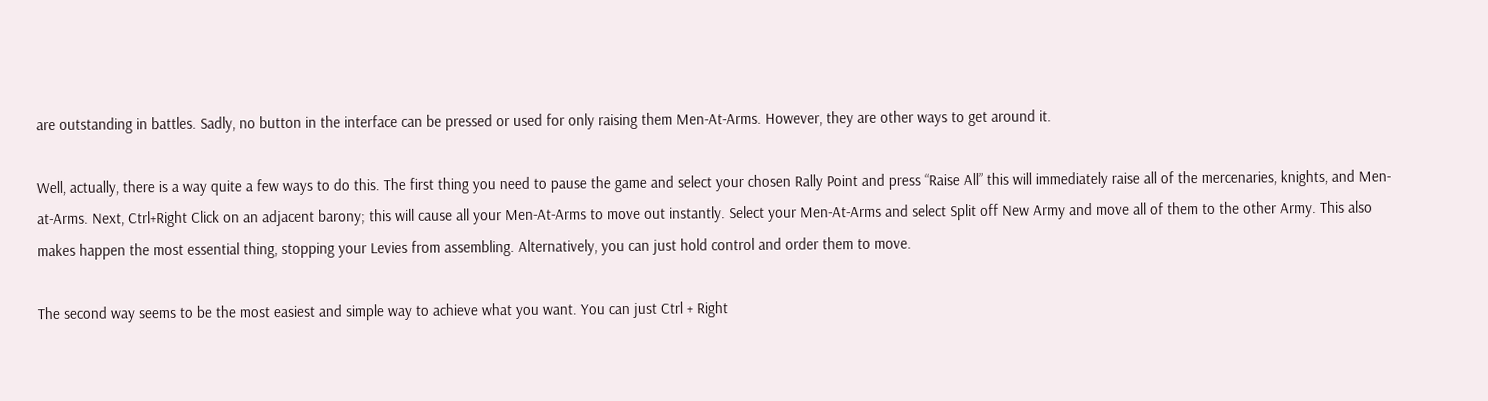are outstanding in battles. Sadly, no button in the interface can be pressed or used for only raising them Men-At-Arms. However, they are other ways to get around it.

Well, actually, there is a way quite a few ways to do this. The first thing you need to pause the game and select your chosen Rally Point and press “Raise All” this will immediately raise all of the mercenaries, knights, and Men-at-Arms. Next, Ctrl+Right Click on an adjacent barony; this will cause all your Men-At-Arms to move out instantly. Select your Men-At-Arms and select Split off New Army and move all of them to the other Army. This also makes happen the most essential thing, stopping your Levies from assembling. Alternatively, you can just hold control and order them to move.

The second way seems to be the most easiest and simple way to achieve what you want. You can just Ctrl + Right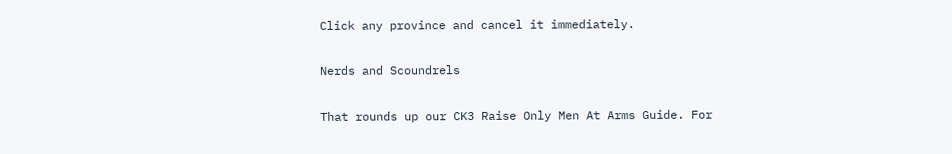Click any province and cancel it immediately.

Nerds and Scoundrels

That rounds up our CK3 Raise Only Men At Arms Guide. For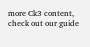more Ck3 content, check out our guide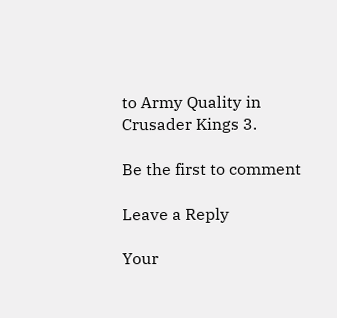to Army Quality in Crusader Kings 3.

Be the first to comment

Leave a Reply

Your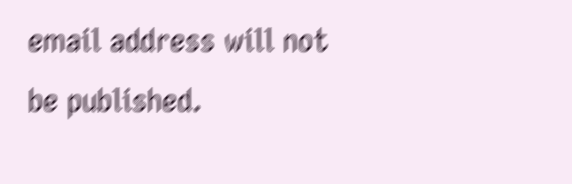email address will not be published.